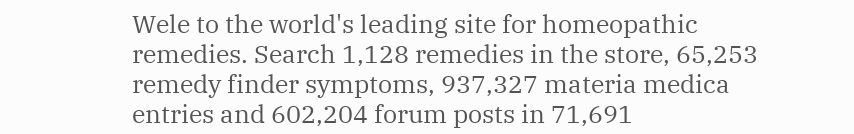Wele to the world's leading site for homeopathic remedies. Search 1,128 remedies in the store, 65,253 remedy finder symptoms, 937,327 materia medica entries and 602,204 forum posts in 71,691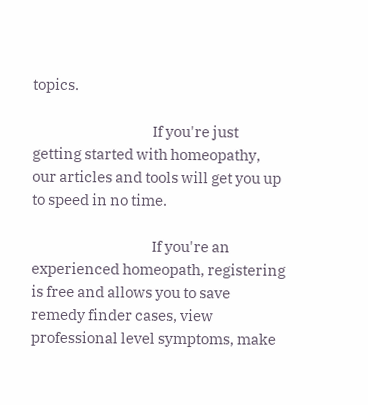topics.

                                        If you're just getting started with homeopathy, our articles and tools will get you up to speed in no time.

                                        If you're an experienced homeopath, registering is free and allows you to save remedy finder cases, view professional level symptoms, make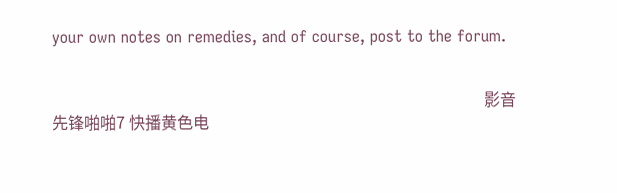your own notes on remedies, and of course, post to the forum.


                                                                                                            影音先锋啪啪7 快播黄色电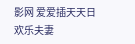影网 爱爱插天天日 欢乐夫妻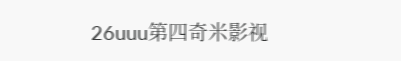26uuu第四奇米影视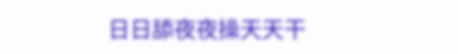日日舔夜夜操天天干